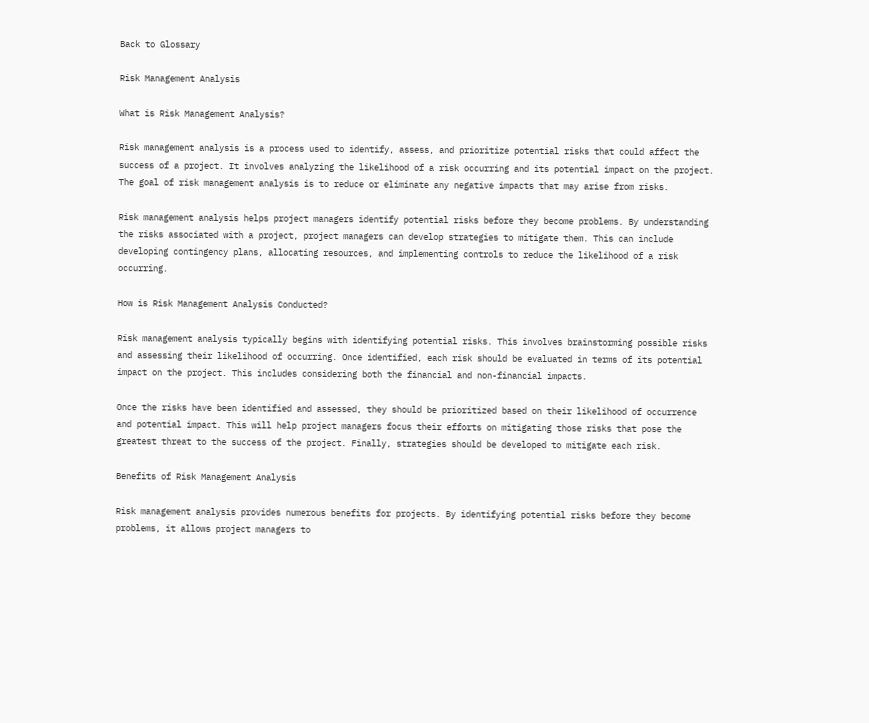Back to Glossary

Risk Management Analysis

What is Risk Management Analysis?

Risk management analysis is a process used to identify, assess, and prioritize potential risks that could affect the success of a project. It involves analyzing the likelihood of a risk occurring and its potential impact on the project. The goal of risk management analysis is to reduce or eliminate any negative impacts that may arise from risks.

Risk management analysis helps project managers identify potential risks before they become problems. By understanding the risks associated with a project, project managers can develop strategies to mitigate them. This can include developing contingency plans, allocating resources, and implementing controls to reduce the likelihood of a risk occurring.

How is Risk Management Analysis Conducted?

Risk management analysis typically begins with identifying potential risks. This involves brainstorming possible risks and assessing their likelihood of occurring. Once identified, each risk should be evaluated in terms of its potential impact on the project. This includes considering both the financial and non-financial impacts.

Once the risks have been identified and assessed, they should be prioritized based on their likelihood of occurrence and potential impact. This will help project managers focus their efforts on mitigating those risks that pose the greatest threat to the success of the project. Finally, strategies should be developed to mitigate each risk.

Benefits of Risk Management Analysis

Risk management analysis provides numerous benefits for projects. By identifying potential risks before they become problems, it allows project managers to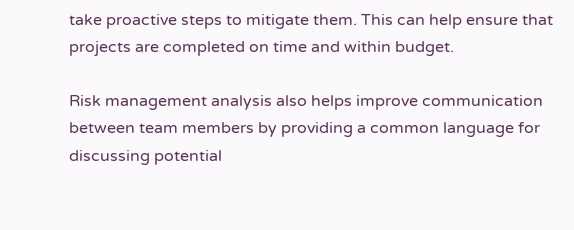take proactive steps to mitigate them. This can help ensure that projects are completed on time and within budget.

Risk management analysis also helps improve communication between team members by providing a common language for discussing potential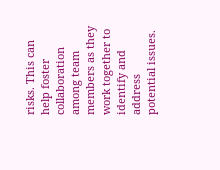risks. This can help foster collaboration among team members as they work together to identify and address potential issues.